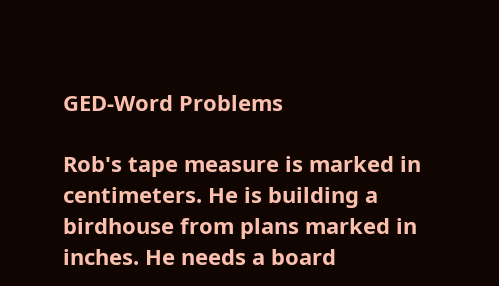GED-Word Problems

Rob's tape measure is marked in centimeters. He is building a birdhouse from plans marked in inches. He needs a board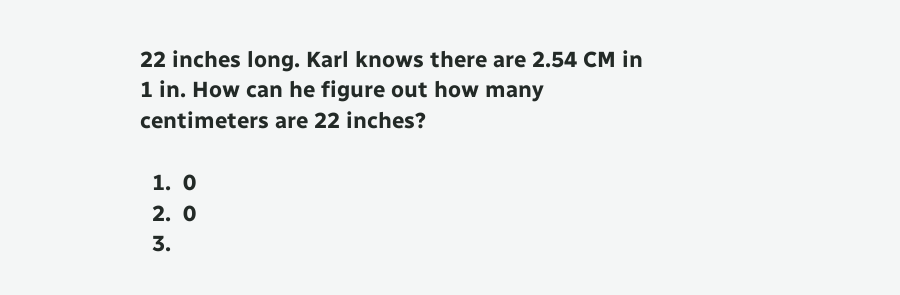22 inches long. Karl knows there are 2.54 CM in 1 in. How can he figure out how many centimeters are 22 inches?

  1.  0
  2.  0
  3.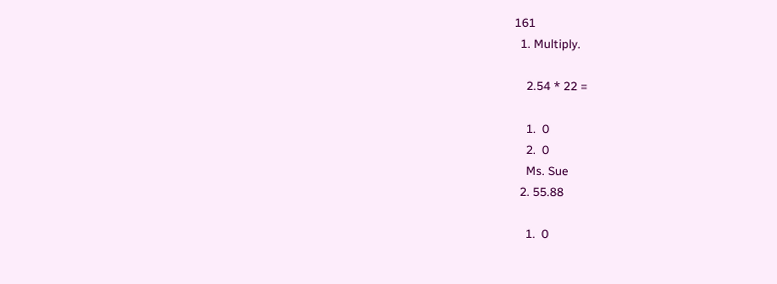161
  1. Multiply.

    2.54 * 22 =

    1.  0
    2.  0
    Ms. Sue
  2. 55.88

    1.  0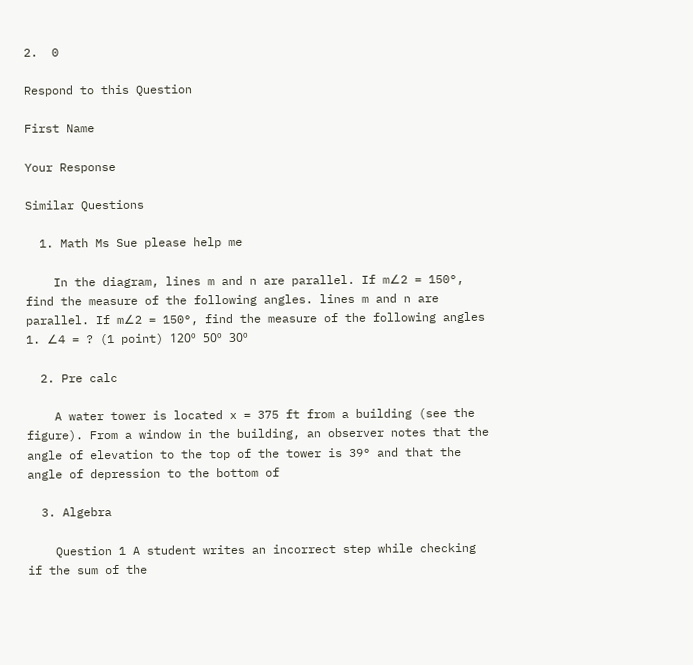2.  0

Respond to this Question

First Name

Your Response

Similar Questions

  1. Math Ms Sue please help me

    In the diagram, lines m and n are parallel. If m∠2 = 150°, find the measure of the following angles. lines m and n are parallel. If m∠2 = 150°, find the measure of the following angles 1. ∠4 = ? (1 point) 120º 50º 30º

  2. Pre calc

    A water tower is located x = 375 ft from a building (see the figure). From a window in the building, an observer notes that the angle of elevation to the top of the tower is 39° and that the angle of depression to the bottom of

  3. Algebra

    Question 1 A student writes an incorrect step while checking if the sum of the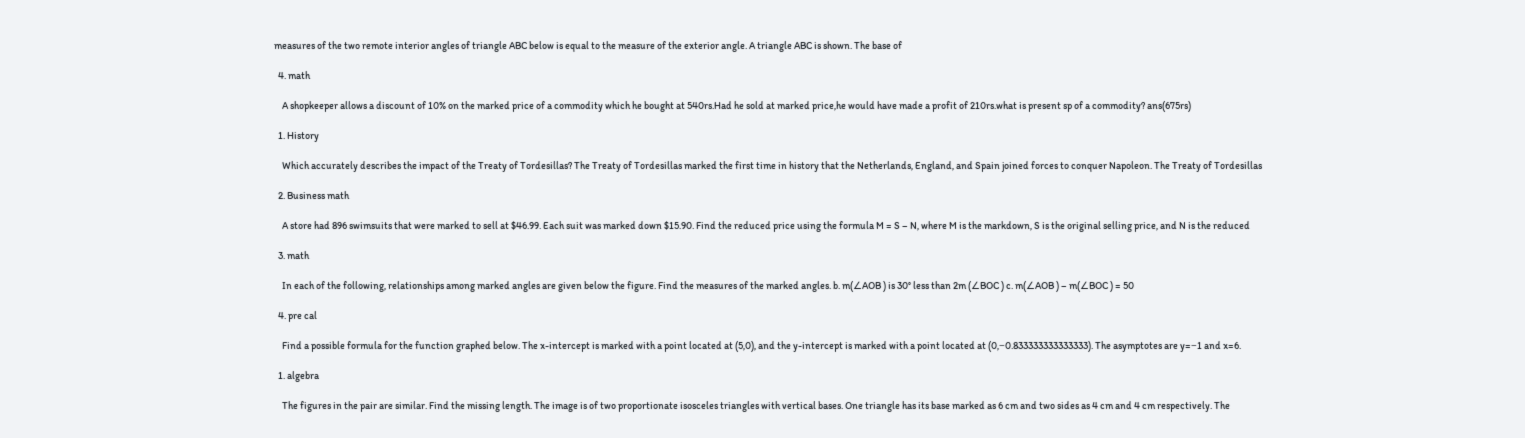measures of the two remote interior angles of triangle ABC below is equal to the measure of the exterior angle. A triangle ABC is shown. The base of

  4. math

    A shopkeeper allows a discount of 10% on the marked price of a commodity which he bought at 540rs.Had he sold at marked price,he would have made a profit of 210rs.what is present sp of a commodity? ans(675rs)

  1. History

    Which accurately describes the impact of the Treaty of Tordesillas? The Treaty of Tordesillas marked the first time in history that the Netherlands, England, and Spain joined forces to conquer Napoleon. The Treaty of Tordesillas

  2. Business math

    A store had 896 swimsuits that were marked to sell at $46.99. Each suit was marked down $15.90. Find the reduced price using the formula M = S – N, where M is the markdown, S is the original selling price, and N is the reduced

  3. math

    In each of the following, relationships among marked angles are given below the figure. Find the measures of the marked angles. b. m(∠AOB ) is 30° less than 2m (∠BOC ) c. m(∠AOB ) – m(∠BOC ) = 50

  4. pre cal

    Find a possible formula for the function graphed below. The x-intercept is marked with a point located at (5,0), and the y-intercept is marked with a point located at (0,−0.833333333333333). The asymptotes are y=−1 and x=6.

  1. algebra

    The figures in the pair are similar. Find the missing length. The image is of two proportionate isosceles triangles with vertical bases. One triangle has its base marked as 6 cm and two sides as 4 cm and 4 cm respectively. The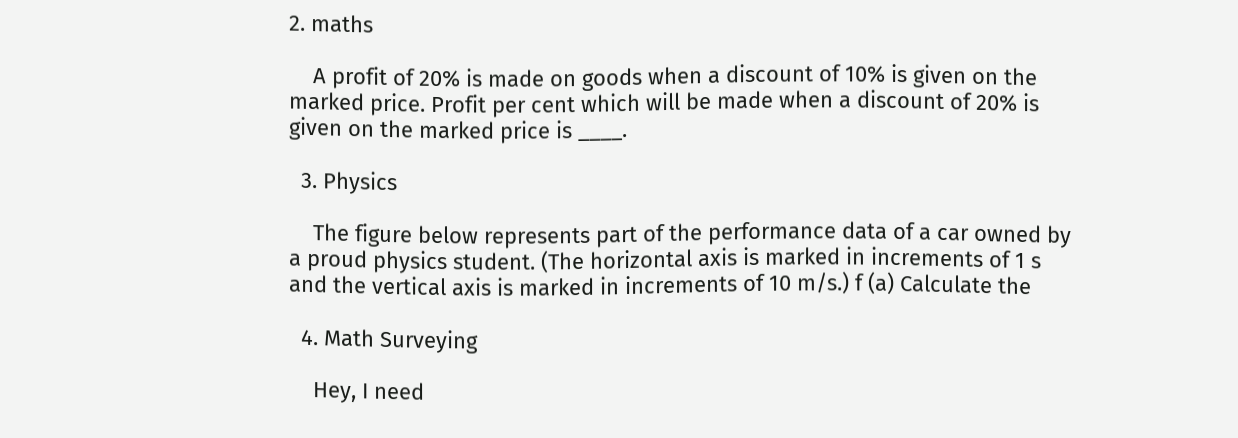2. maths

    A profit of 20% is made on goods when a discount of 10% is given on the marked price. Profit per cent which will be made when a discount of 20% is given on the marked price is ____.

  3. Physics

    The figure below represents part of the performance data of a car owned by a proud physics student. (The horizontal axis is marked in increments of 1 s and the vertical axis is marked in increments of 10 m/s.) f (a) Calculate the

  4. Math Surveying

    Hey, I need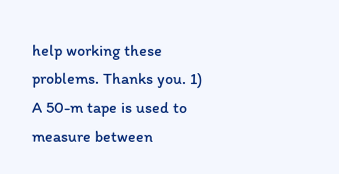help working these problems. Thanks you. 1) A 50-m tape is used to measure between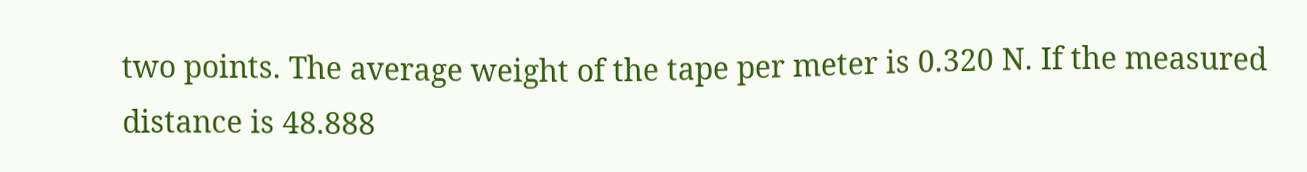two points. The average weight of the tape per meter is 0.320 N. If the measured distance is 48.888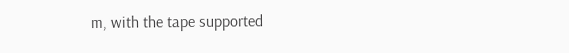m, with the tape supported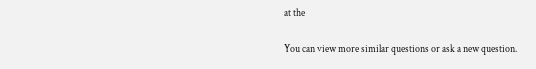at the

You can view more similar questions or ask a new question.